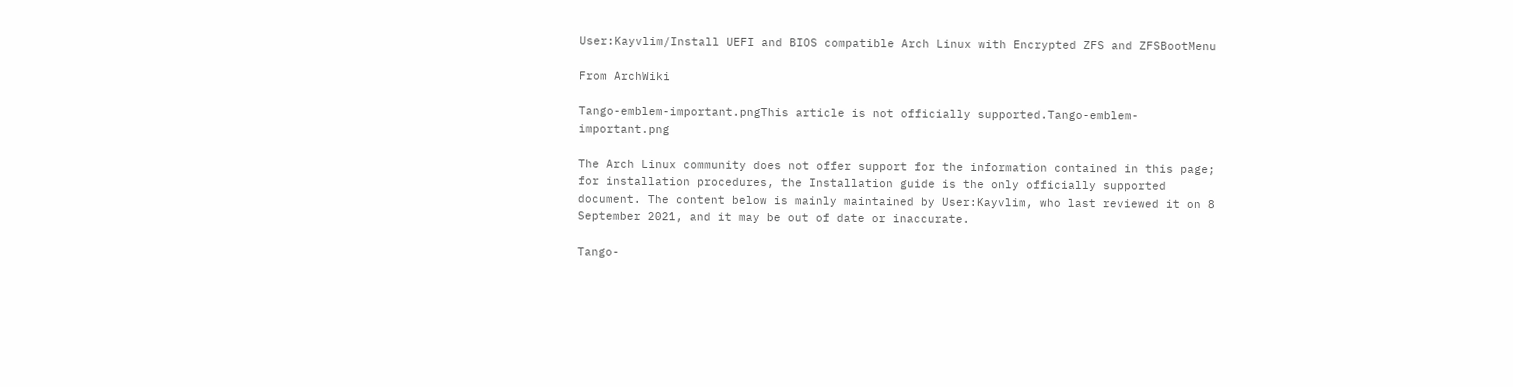User:Kayvlim/Install UEFI and BIOS compatible Arch Linux with Encrypted ZFS and ZFSBootMenu

From ArchWiki

Tango-emblem-important.pngThis article is not officially supported.Tango-emblem-important.png

The Arch Linux community does not offer support for the information contained in this page; for installation procedures, the Installation guide is the only officially supported document. The content below is mainly maintained by User:Kayvlim, who last reviewed it on 8 September 2021, and it may be out of date or inaccurate.

Tango-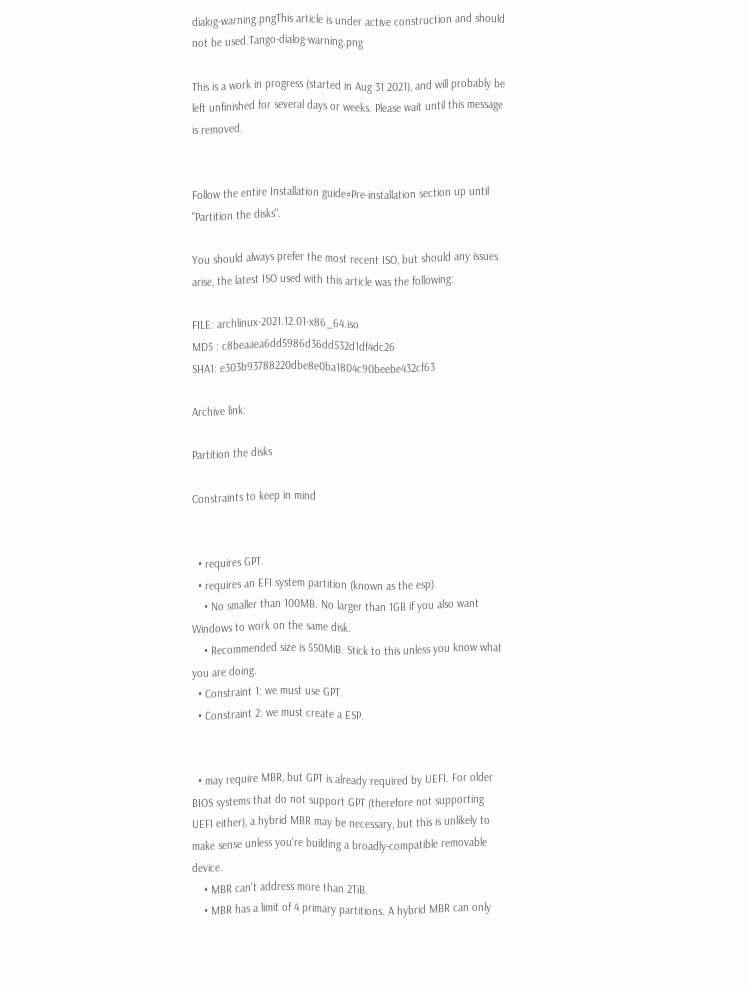dialog-warning.pngThis article is under active construction and should not be used.Tango-dialog-warning.png

This is a work in progress (started in Aug 31 2021), and will probably be left unfinished for several days or weeks. Please wait until this message is removed.


Follow the entire Installation guide#Pre-installation section up until "Partition the disks".

You should always prefer the most recent ISO, but should any issues arise, the latest ISO used with this article was the following:

FILE: archlinux-2021.12.01-x86_64.iso
MD5 : c8beaaea6dd5986d36dd532d1df4dc26
SHA1: e303b93788220dbe8e0ba1804c90beebe432cf63

Archive link:

Partition the disks

Constraints to keep in mind


  • requires GPT.
  • requires an EFI system partition (known as the esp).
    • No smaller than 100MB. No larger than 1GB if you also want Windows to work on the same disk.
    • Recommended size is 550MiB. Stick to this unless you know what you are doing.
  • Constraint 1: we must use GPT.
  • Constraint 2: we must create a ESP.


  • may require MBR, but GPT is already required by UEFI. For older BIOS systems that do not support GPT (therefore not supporting UEFI either), a hybrid MBR may be necessary, but this is unlikely to make sense unless you're building a broadly-compatible removable device.
    • MBR can't address more than 2TiB.
    • MBR has a limit of 4 primary partitions. A hybrid MBR can only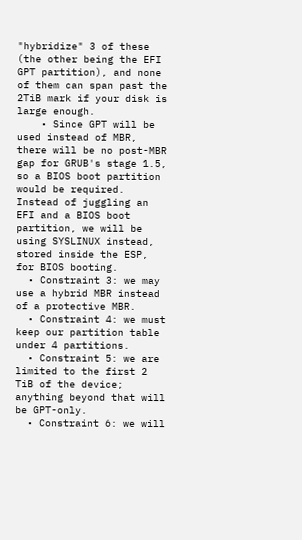"hybridize" 3 of these (the other being the EFI GPT partition), and none of them can span past the 2TiB mark if your disk is large enough.
    • Since GPT will be used instead of MBR, there will be no post-MBR gap for GRUB's stage 1.5, so a BIOS boot partition would be required. Instead of juggling an EFI and a BIOS boot partition, we will be using SYSLINUX instead, stored inside the ESP, for BIOS booting.
  • Constraint 3: we may use a hybrid MBR instead of a protective MBR.
  • Constraint 4: we must keep our partition table under 4 partitions.
  • Constraint 5: we are limited to the first 2 TiB of the device; anything beyond that will be GPT-only.
  • Constraint 6: we will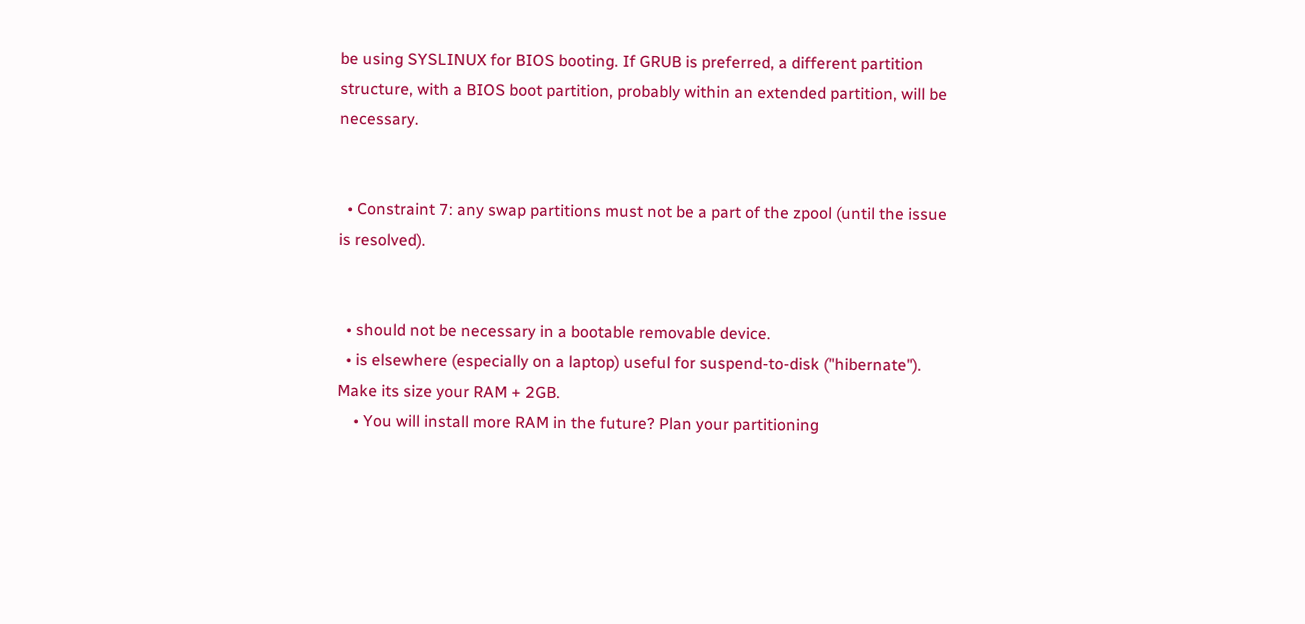be using SYSLINUX for BIOS booting. If GRUB is preferred, a different partition structure, with a BIOS boot partition, probably within an extended partition, will be necessary.


  • Constraint 7: any swap partitions must not be a part of the zpool (until the issue is resolved).


  • should not be necessary in a bootable removable device.
  • is elsewhere (especially on a laptop) useful for suspend-to-disk ("hibernate"). Make its size your RAM + 2GB.
    • You will install more RAM in the future? Plan your partitioning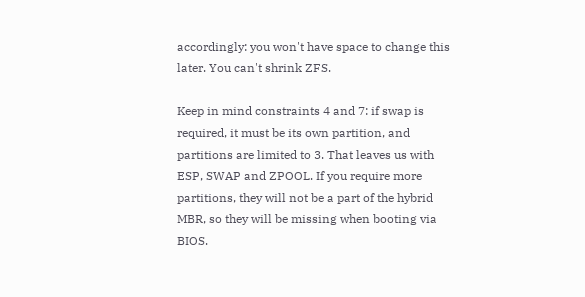accordingly: you won't have space to change this later. You can't shrink ZFS.

Keep in mind constraints 4 and 7: if swap is required, it must be its own partition, and partitions are limited to 3. That leaves us with ESP, SWAP and ZPOOL. If you require more partitions, they will not be a part of the hybrid MBR, so they will be missing when booting via BIOS.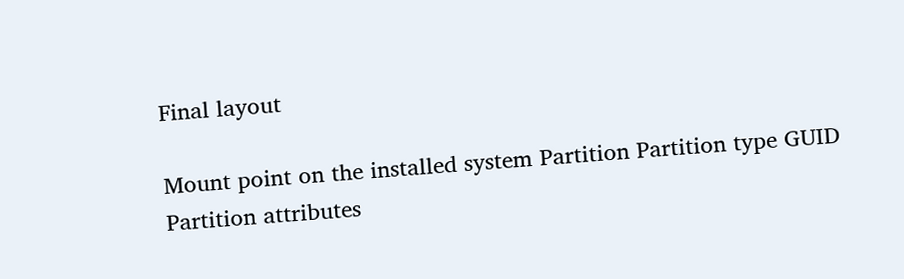Final layout

Mount point on the installed system Partition Partition type GUID Partition attributes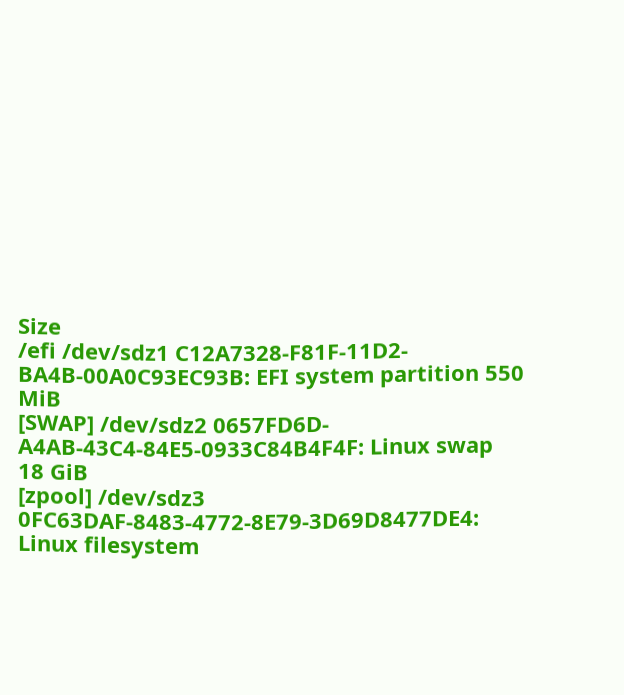Size
/efi /dev/sdz1 C12A7328-F81F-11D2-BA4B-00A0C93EC93B: EFI system partition 550 MiB
[SWAP] /dev/sdz2 0657FD6D-A4AB-43C4-84E5-0933C84B4F4F: Linux swap 18 GiB
[zpool] /dev/sdz3 0FC63DAF-8483-4772-8E79-3D69D8477DE4: Linux filesystem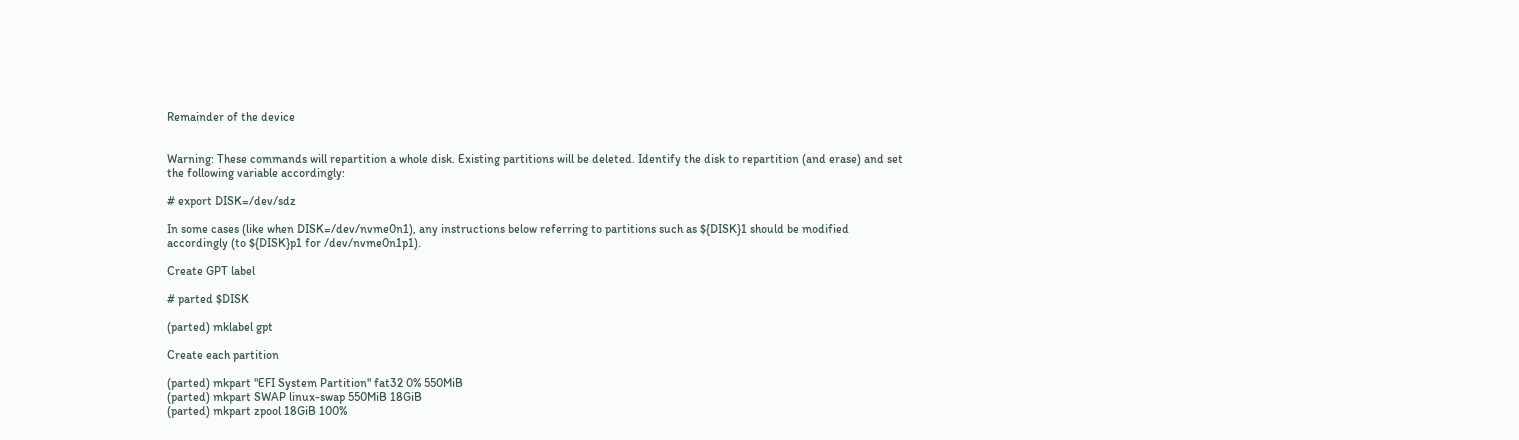Remainder of the device


Warning: These commands will repartition a whole disk. Existing partitions will be deleted. Identify the disk to repartition (and erase) and set the following variable accordingly:

# export DISK=/dev/sdz

In some cases (like when DISK=/dev/nvme0n1), any instructions below referring to partitions such as ${DISK}1 should be modified accordingly (to ${DISK}p1 for /dev/nvme0n1p1).

Create GPT label

# parted $DISK

(parted) mklabel gpt

Create each partition

(parted) mkpart "EFI System Partition" fat32 0% 550MiB
(parted) mkpart SWAP linux-swap 550MiB 18GiB
(parted) mkpart zpool 18GiB 100%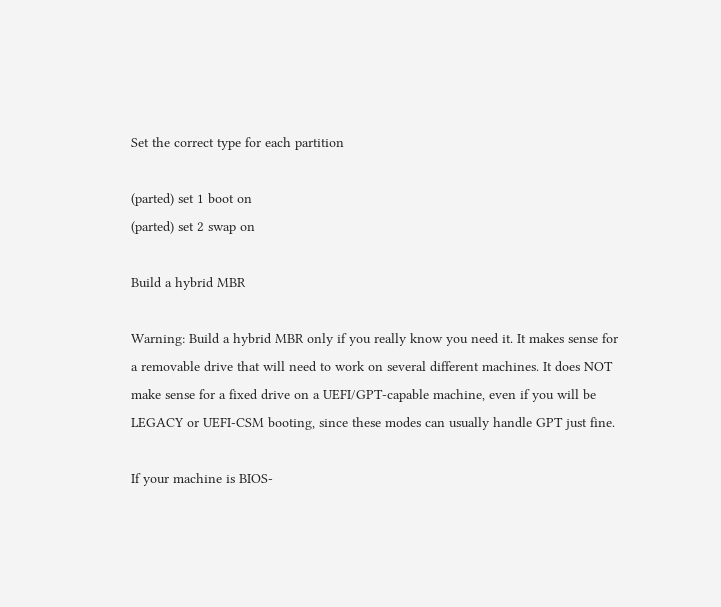Set the correct type for each partition

(parted) set 1 boot on
(parted) set 2 swap on

Build a hybrid MBR

Warning: Build a hybrid MBR only if you really know you need it. It makes sense for a removable drive that will need to work on several different machines. It does NOT make sense for a fixed drive on a UEFI/GPT-capable machine, even if you will be LEGACY or UEFI-CSM booting, since these modes can usually handle GPT just fine.

If your machine is BIOS-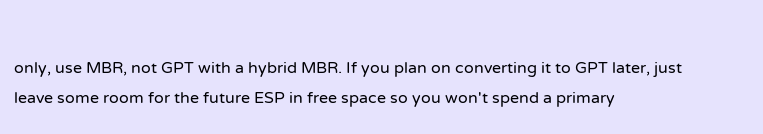only, use MBR, not GPT with a hybrid MBR. If you plan on converting it to GPT later, just leave some room for the future ESP in free space so you won't spend a primary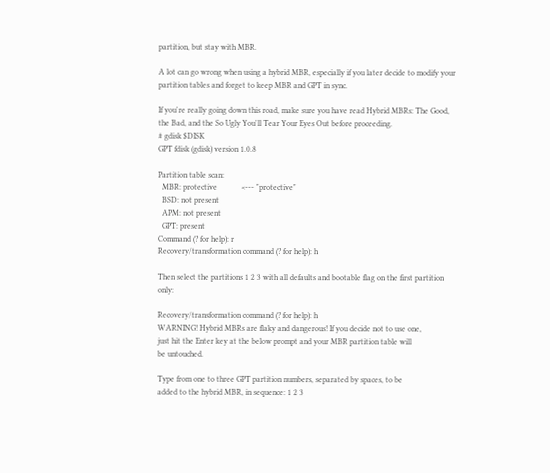partition, but stay with MBR.

A lot can go wrong when using a hybrid MBR, especially if you later decide to modify your partition tables and forget to keep MBR and GPT in sync.

If you're really going down this road, make sure you have read Hybrid MBRs: The Good, the Bad, and the So Ugly You'll Tear Your Eyes Out before proceeding.
# gdisk $DISK
GPT fdisk (gdisk) version 1.0.8

Partition table scan:
  MBR: protective            <--- "protective"
  BSD: not present
  APM: not present
  GPT: present
Command (? for help): r
Recovery/transformation command (? for help): h

Then select the partitions 1 2 3 with all defaults and bootable flag on the first partition only:

Recovery/transformation command (? for help): h
WARNING! Hybrid MBRs are flaky and dangerous! If you decide not to use one,
just hit the Enter key at the below prompt and your MBR partition table will
be untouched.

Type from one to three GPT partition numbers, separated by spaces, to be
added to the hybrid MBR, in sequence: 1 2 3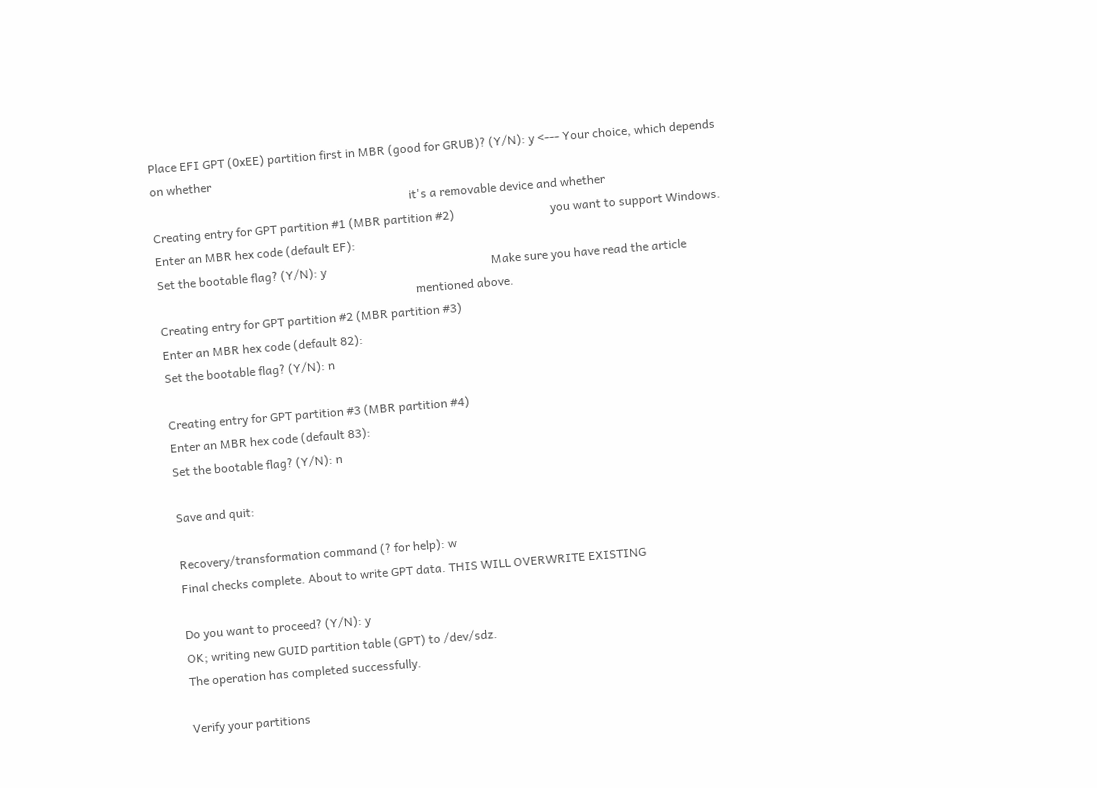Place EFI GPT (0xEE) partition first in MBR (good for GRUB)? (Y/N): y <--- Your choice, which depends on whether
                                                                                      it's a removable device and whether
Creating entry for GPT partition #1 (MBR partition #2)                                you want to support Windows.
Enter an MBR hex code (default EF):
Set the bootable flag? (Y/N): y                                                       Make sure you have read the article
                                                                                      mentioned above.
Creating entry for GPT partition #2 (MBR partition #3)
Enter an MBR hex code (default 82):
Set the bootable flag? (Y/N): n

Creating entry for GPT partition #3 (MBR partition #4)
Enter an MBR hex code (default 83):
Set the bootable flag? (Y/N): n

Save and quit:

Recovery/transformation command (? for help): w
Final checks complete. About to write GPT data. THIS WILL OVERWRITE EXISTING

Do you want to proceed? (Y/N): y
OK; writing new GUID partition table (GPT) to /dev/sdz.
The operation has completed successfully.

Verify your partitions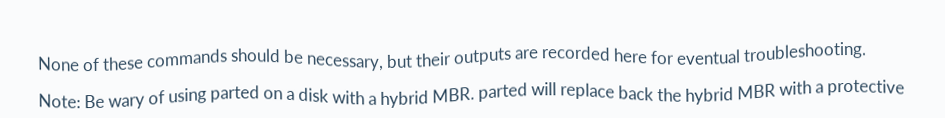None of these commands should be necessary, but their outputs are recorded here for eventual troubleshooting.

Note: Be wary of using parted on a disk with a hybrid MBR. parted will replace back the hybrid MBR with a protective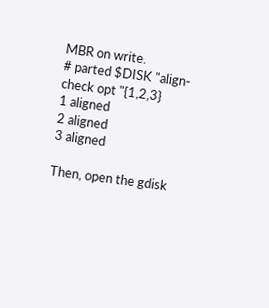MBR on write.
# parted $DISK "align-check opt "{1,2,3}
1 aligned
2 aligned
3 aligned

Then, open the gdisk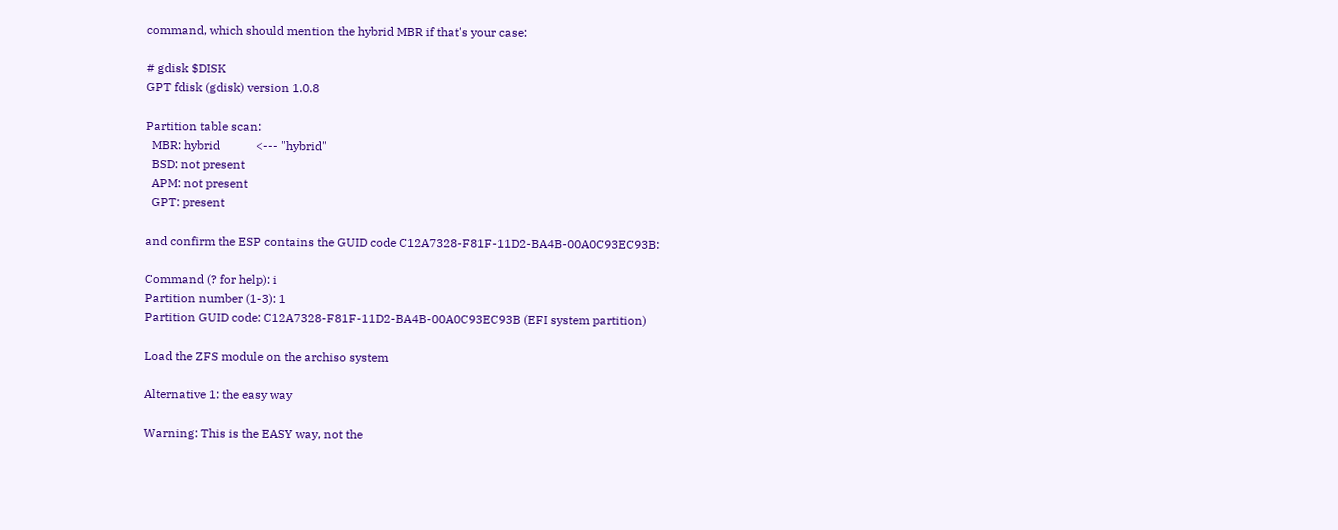command, which should mention the hybrid MBR if that's your case:

# gdisk $DISK
GPT fdisk (gdisk) version 1.0.8

Partition table scan:
  MBR: hybrid            <--- "hybrid"
  BSD: not present
  APM: not present
  GPT: present

and confirm the ESP contains the GUID code C12A7328-F81F-11D2-BA4B-00A0C93EC93B:

Command (? for help): i
Partition number (1-3): 1
Partition GUID code: C12A7328-F81F-11D2-BA4B-00A0C93EC93B (EFI system partition)

Load the ZFS module on the archiso system

Alternative 1: the easy way

Warning: This is the EASY way, not the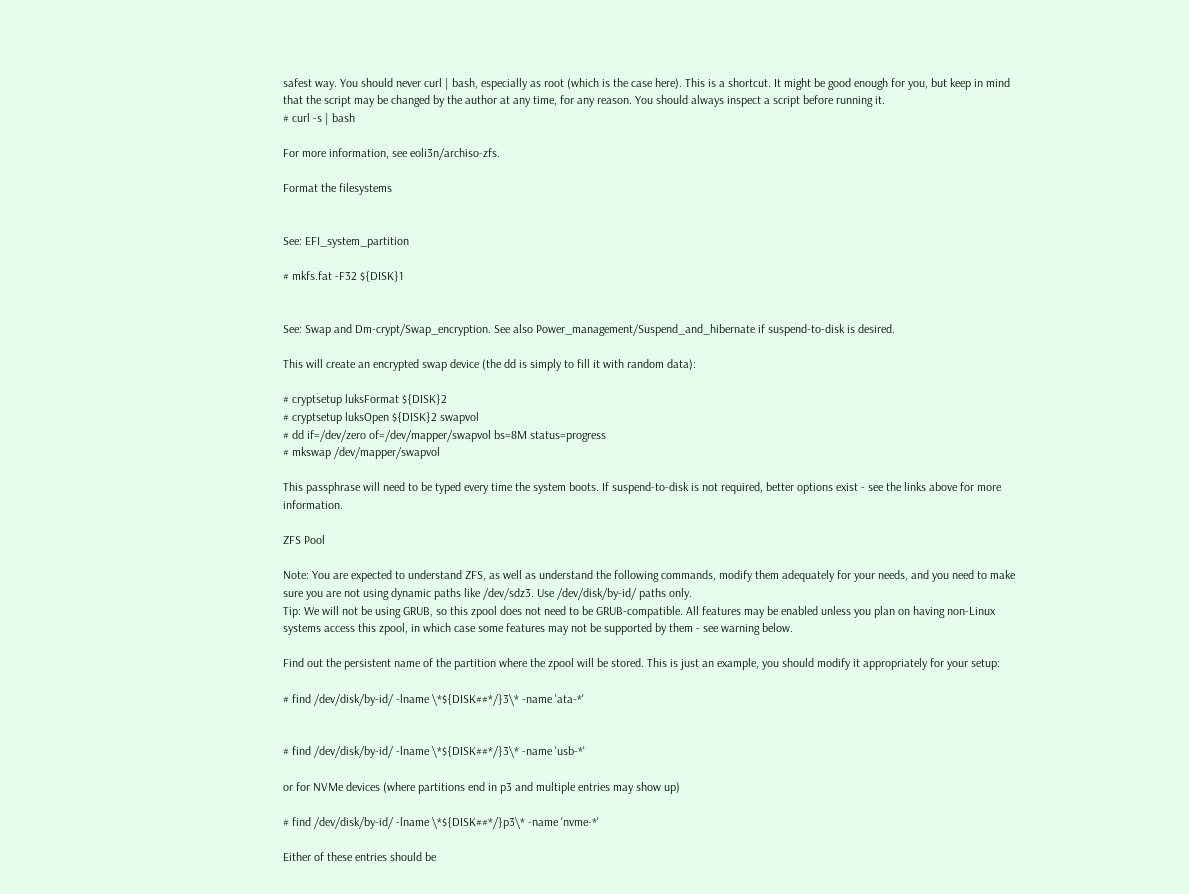safest way. You should never curl | bash, especially as root (which is the case here). This is a shortcut. It might be good enough for you, but keep in mind that the script may be changed by the author at any time, for any reason. You should always inspect a script before running it.
# curl -s | bash

For more information, see eoli3n/archiso-zfs.

Format the filesystems


See: EFI_system_partition

# mkfs.fat -F32 ${DISK}1


See: Swap and Dm-crypt/Swap_encryption. See also Power_management/Suspend_and_hibernate if suspend-to-disk is desired.

This will create an encrypted swap device (the dd is simply to fill it with random data):

# cryptsetup luksFormat ${DISK}2
# cryptsetup luksOpen ${DISK}2 swapvol
# dd if=/dev/zero of=/dev/mapper/swapvol bs=8M status=progress
# mkswap /dev/mapper/swapvol

This passphrase will need to be typed every time the system boots. If suspend-to-disk is not required, better options exist - see the links above for more information.

ZFS Pool

Note: You are expected to understand ZFS, as well as understand the following commands, modify them adequately for your needs, and you need to make sure you are not using dynamic paths like /dev/sdz3. Use /dev/disk/by-id/ paths only.
Tip: We will not be using GRUB, so this zpool does not need to be GRUB-compatible. All features may be enabled unless you plan on having non-Linux systems access this zpool, in which case some features may not be supported by them - see warning below.

Find out the persistent name of the partition where the zpool will be stored. This is just an example, you should modify it appropriately for your setup:

# find /dev/disk/by-id/ -lname \*${DISK##*/}3\* -name 'ata-*'


# find /dev/disk/by-id/ -lname \*${DISK##*/}3\* -name 'usb-*'

or for NVMe devices (where partitions end in p3 and multiple entries may show up)

# find /dev/disk/by-id/ -lname \*${DISK##*/}p3\* -name 'nvme-*'

Either of these entries should be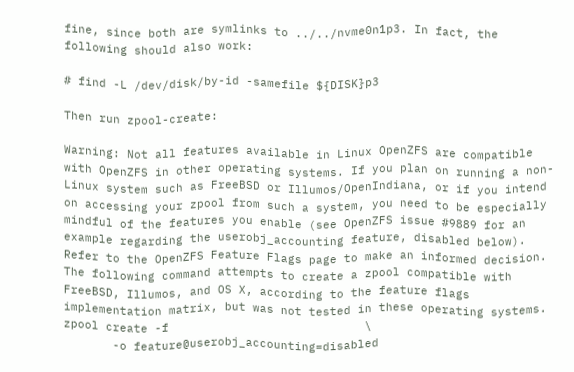fine, since both are symlinks to ../../nvme0n1p3. In fact, the following should also work:

# find -L /dev/disk/by-id -samefile ${DISK}p3

Then run zpool-create:

Warning: Not all features available in Linux OpenZFS are compatible with OpenZFS in other operating systems. If you plan on running a non-Linux system such as FreeBSD or Illumos/OpenIndiana, or if you intend on accessing your zpool from such a system, you need to be especially mindful of the features you enable (see OpenZFS issue #9889 for an example regarding the userobj_accounting feature, disabled below).
Refer to the OpenZFS Feature Flags page to make an informed decision. The following command attempts to create a zpool compatible with FreeBSD, Illumos, and OS X, according to the feature flags implementation matrix, but was not tested in these operating systems.
zpool create -f                            \
       -o feature@userobj_accounting=disabled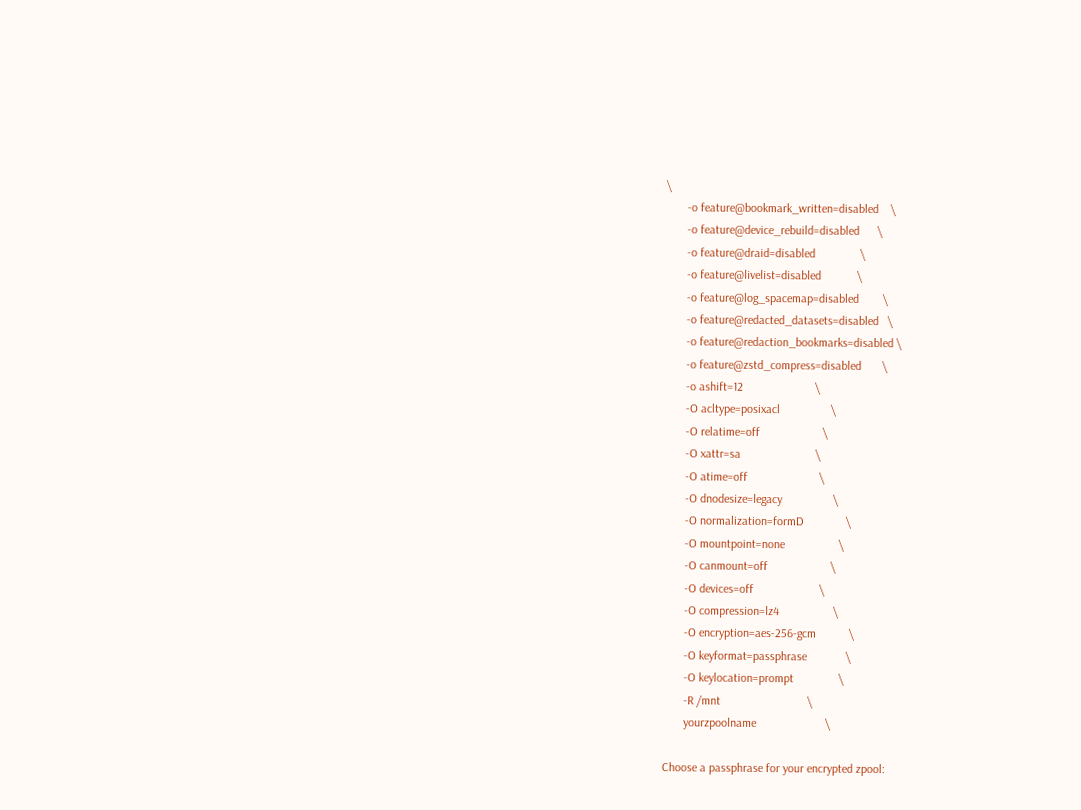\
       -o feature@bookmark_written=disabled    \
       -o feature@device_rebuild=disabled      \
       -o feature@draid=disabled               \
       -o feature@livelist=disabled            \
       -o feature@log_spacemap=disabled        \
       -o feature@redacted_datasets=disabled   \
       -o feature@redaction_bookmarks=disabled \
       -o feature@zstd_compress=disabled       \
       -o ashift=12                        \
       -O acltype=posixacl                 \
       -O relatime=off                     \
       -O xattr=sa                         \
       -O atime=off                        \
       -O dnodesize=legacy                 \
       -O normalization=formD              \
       -O mountpoint=none                  \
       -O canmount=off                     \
       -O devices=off                      \
       -O compression=lz4                  \
       -O encryption=aes-256-gcm           \
       -O keyformat=passphrase             \
       -O keylocation=prompt               \
       -R /mnt                             \
       yourzpoolname                       \

Choose a passphrase for your encrypted zpool: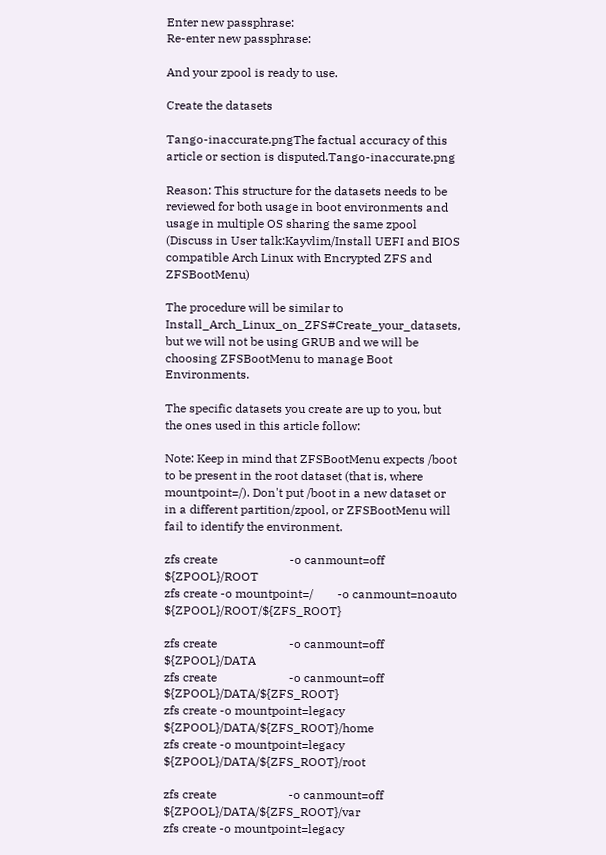Enter new passphrase:
Re-enter new passphrase:

And your zpool is ready to use.

Create the datasets

Tango-inaccurate.pngThe factual accuracy of this article or section is disputed.Tango-inaccurate.png

Reason: This structure for the datasets needs to be reviewed for both usage in boot environments and usage in multiple OS sharing the same zpool (Discuss in User talk:Kayvlim/Install UEFI and BIOS compatible Arch Linux with Encrypted ZFS and ZFSBootMenu)

The procedure will be similar to Install_Arch_Linux_on_ZFS#Create_your_datasets, but we will not be using GRUB and we will be choosing ZFSBootMenu to manage Boot Environments.

The specific datasets you create are up to you, but the ones used in this article follow:

Note: Keep in mind that ZFSBootMenu expects /boot to be present in the root dataset (that is, where mountpoint=/). Don't put /boot in a new dataset or in a different partition/zpool, or ZFSBootMenu will fail to identify the environment.

zfs create                        -o canmount=off    ${ZPOOL}/ROOT
zfs create -o mountpoint=/        -o canmount=noauto ${ZPOOL}/ROOT/${ZFS_ROOT}

zfs create                        -o canmount=off ${ZPOOL}/DATA
zfs create                        -o canmount=off ${ZPOOL}/DATA/${ZFS_ROOT}
zfs create -o mountpoint=legacy                   ${ZPOOL}/DATA/${ZFS_ROOT}/home
zfs create -o mountpoint=legacy                   ${ZPOOL}/DATA/${ZFS_ROOT}/root

zfs create                        -o canmount=off ${ZPOOL}/DATA/${ZFS_ROOT}/var
zfs create -o mountpoint=legacy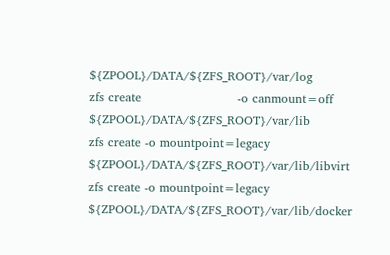${ZPOOL}/DATA/${ZFS_ROOT}/var/log
zfs create                        -o canmount=off ${ZPOOL}/DATA/${ZFS_ROOT}/var/lib
zfs create -o mountpoint=legacy                   ${ZPOOL}/DATA/${ZFS_ROOT}/var/lib/libvirt
zfs create -o mountpoint=legacy                   ${ZPOOL}/DATA/${ZFS_ROOT}/var/lib/docker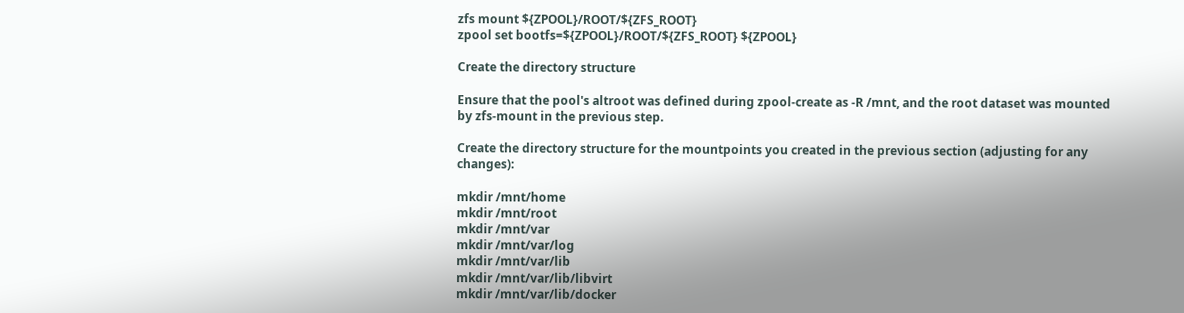zfs mount ${ZPOOL}/ROOT/${ZFS_ROOT}
zpool set bootfs=${ZPOOL}/ROOT/${ZFS_ROOT} ${ZPOOL}

Create the directory structure

Ensure that the pool's altroot was defined during zpool-create as -R /mnt, and the root dataset was mounted by zfs-mount in the previous step.

Create the directory structure for the mountpoints you created in the previous section (adjusting for any changes):

mkdir /mnt/home
mkdir /mnt/root
mkdir /mnt/var
mkdir /mnt/var/log
mkdir /mnt/var/lib
mkdir /mnt/var/lib/libvirt
mkdir /mnt/var/lib/docker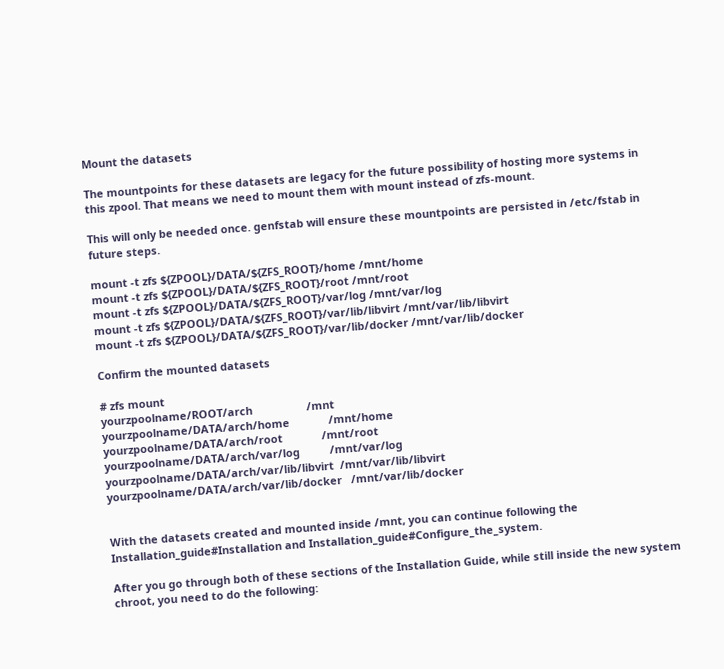Mount the datasets

The mountpoints for these datasets are legacy for the future possibility of hosting more systems in this zpool. That means we need to mount them with mount instead of zfs-mount.

This will only be needed once. genfstab will ensure these mountpoints are persisted in /etc/fstab in future steps.

mount -t zfs ${ZPOOL}/DATA/${ZFS_ROOT}/home /mnt/home
mount -t zfs ${ZPOOL}/DATA/${ZFS_ROOT}/root /mnt/root
mount -t zfs ${ZPOOL}/DATA/${ZFS_ROOT}/var/log /mnt/var/log
mount -t zfs ${ZPOOL}/DATA/${ZFS_ROOT}/var/lib/libvirt /mnt/var/lib/libvirt
mount -t zfs ${ZPOOL}/DATA/${ZFS_ROOT}/var/lib/docker /mnt/var/lib/docker

Confirm the mounted datasets

# zfs mount
yourzpoolname/ROOT/arch                  /mnt
yourzpoolname/DATA/arch/home             /mnt/home
yourzpoolname/DATA/arch/root             /mnt/root
yourzpoolname/DATA/arch/var/log          /mnt/var/log
yourzpoolname/DATA/arch/var/lib/libvirt  /mnt/var/lib/libvirt
yourzpoolname/DATA/arch/var/lib/docker   /mnt/var/lib/docker


With the datasets created and mounted inside /mnt, you can continue following the Installation_guide#Installation and Installation_guide#Configure_the_system.

After you go through both of these sections of the Installation Guide, while still inside the new system chroot, you need to do the following: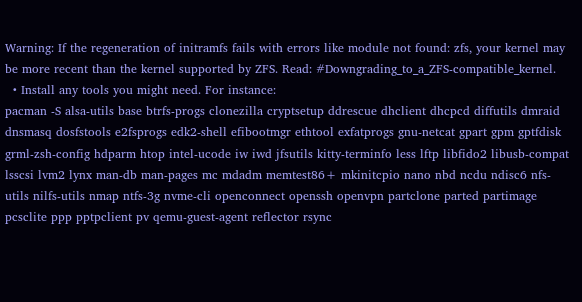Warning: If the regeneration of initramfs fails with errors like module not found: zfs, your kernel may be more recent than the kernel supported by ZFS. Read: #Downgrading_to_a_ZFS-compatible_kernel.
  • Install any tools you might need. For instance:
pacman -S alsa-utils base btrfs-progs clonezilla cryptsetup ddrescue dhclient dhcpcd diffutils dmraid dnsmasq dosfstools e2fsprogs edk2-shell efibootmgr ethtool exfatprogs gnu-netcat gpart gpm gptfdisk grml-zsh-config hdparm htop intel-ucode iw iwd jfsutils kitty-terminfo less lftp libfido2 libusb-compat lsscsi lvm2 lynx man-db man-pages mc mdadm memtest86+ mkinitcpio nano nbd ncdu ndisc6 nfs-utils nilfs-utils nmap ntfs-3g nvme-cli openconnect openssh openvpn partclone parted partimage pcsclite ppp pptpclient pv qemu-guest-agent reflector rsync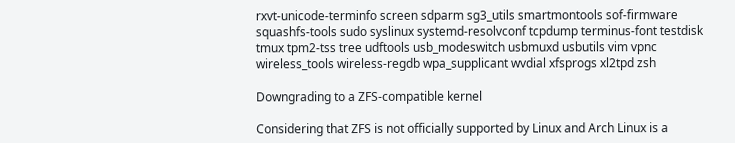rxvt-unicode-terminfo screen sdparm sg3_utils smartmontools sof-firmware squashfs-tools sudo syslinux systemd-resolvconf tcpdump terminus-font testdisk tmux tpm2-tss tree udftools usb_modeswitch usbmuxd usbutils vim vpnc wireless_tools wireless-regdb wpa_supplicant wvdial xfsprogs xl2tpd zsh

Downgrading to a ZFS-compatible kernel

Considering that ZFS is not officially supported by Linux and Arch Linux is a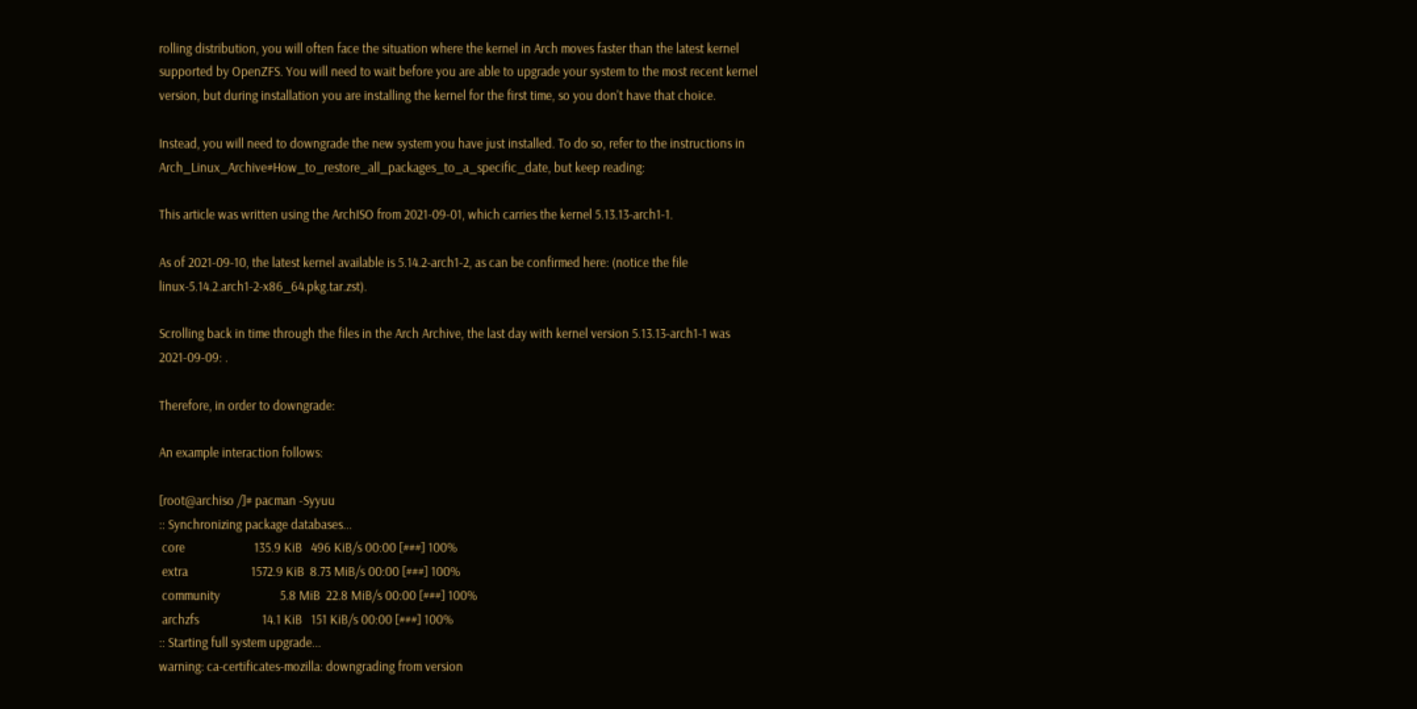rolling distribution, you will often face the situation where the kernel in Arch moves faster than the latest kernel supported by OpenZFS. You will need to wait before you are able to upgrade your system to the most recent kernel version, but during installation you are installing the kernel for the first time, so you don't have that choice.

Instead, you will need to downgrade the new system you have just installed. To do so, refer to the instructions in Arch_Linux_Archive#How_to_restore_all_packages_to_a_specific_date, but keep reading:

This article was written using the ArchISO from 2021-09-01, which carries the kernel 5.13.13-arch1-1.

As of 2021-09-10, the latest kernel available is 5.14.2-arch1-2, as can be confirmed here: (notice the file linux-5.14.2.arch1-2-x86_64.pkg.tar.zst).

Scrolling back in time through the files in the Arch Archive, the last day with kernel version 5.13.13-arch1-1 was 2021-09-09: .

Therefore, in order to downgrade:

An example interaction follows:

[root@archiso /]# pacman -Syyuu
:: Synchronizing package databases...
 core                       135.9 KiB   496 KiB/s 00:00 [###] 100%
 extra                     1572.9 KiB  8.73 MiB/s 00:00 [###] 100%
 community                    5.8 MiB  22.8 MiB/s 00:00 [###] 100%
 archzfs                     14.1 KiB   151 KiB/s 00:00 [###] 100%
:: Starting full system upgrade...
warning: ca-certificates-mozilla: downgrading from version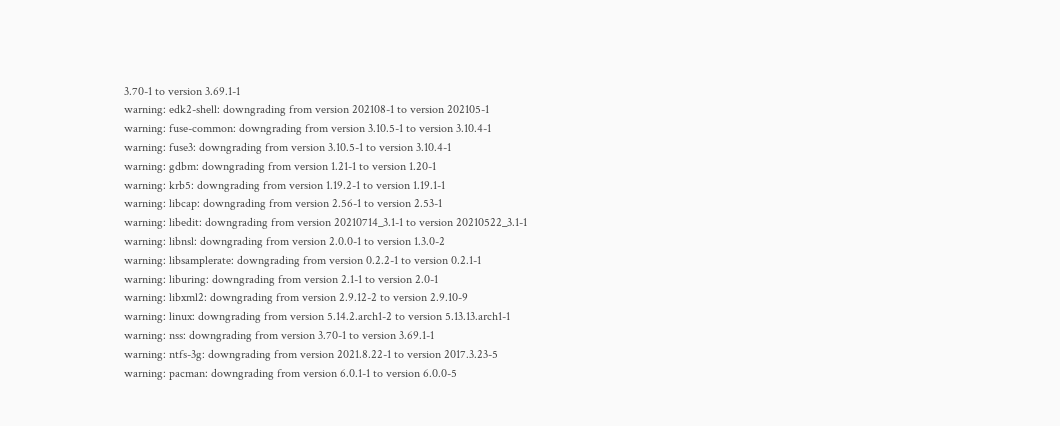3.70-1 to version 3.69.1-1
warning: edk2-shell: downgrading from version 202108-1 to version 202105-1
warning: fuse-common: downgrading from version 3.10.5-1 to version 3.10.4-1
warning: fuse3: downgrading from version 3.10.5-1 to version 3.10.4-1
warning: gdbm: downgrading from version 1.21-1 to version 1.20-1
warning: krb5: downgrading from version 1.19.2-1 to version 1.19.1-1
warning: libcap: downgrading from version 2.56-1 to version 2.53-1
warning: libedit: downgrading from version 20210714_3.1-1 to version 20210522_3.1-1
warning: libnsl: downgrading from version 2.0.0-1 to version 1.3.0-2
warning: libsamplerate: downgrading from version 0.2.2-1 to version 0.2.1-1
warning: liburing: downgrading from version 2.1-1 to version 2.0-1
warning: libxml2: downgrading from version 2.9.12-2 to version 2.9.10-9
warning: linux: downgrading from version 5.14.2.arch1-2 to version 5.13.13.arch1-1
warning: nss: downgrading from version 3.70-1 to version 3.69.1-1
warning: ntfs-3g: downgrading from version 2021.8.22-1 to version 2017.3.23-5
warning: pacman: downgrading from version 6.0.1-1 to version 6.0.0-5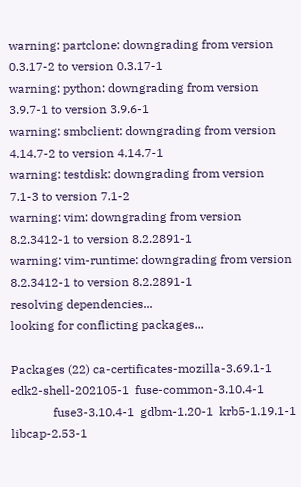warning: partclone: downgrading from version 0.3.17-2 to version 0.3.17-1
warning: python: downgrading from version 3.9.7-1 to version 3.9.6-1
warning: smbclient: downgrading from version 4.14.7-2 to version 4.14.7-1
warning: testdisk: downgrading from version 7.1-3 to version 7.1-2
warning: vim: downgrading from version 8.2.3412-1 to version 8.2.2891-1
warning: vim-runtime: downgrading from version 8.2.3412-1 to version 8.2.2891-1
resolving dependencies...
looking for conflicting packages...

Packages (22) ca-certificates-mozilla-3.69.1-1  edk2-shell-202105-1  fuse-common-3.10.4-1
              fuse3-3.10.4-1  gdbm-1.20-1  krb5-1.19.1-1  libcap-2.53-1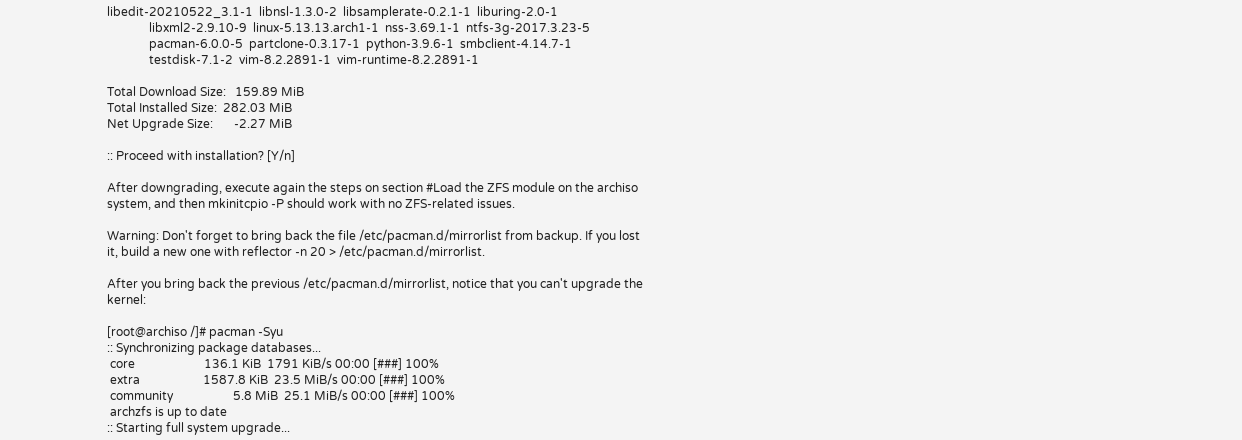libedit-20210522_3.1-1  libnsl-1.3.0-2  libsamplerate-0.2.1-1  liburing-2.0-1
              libxml2-2.9.10-9  linux-5.13.13.arch1-1  nss-3.69.1-1  ntfs-3g-2017.3.23-5
              pacman-6.0.0-5  partclone-0.3.17-1  python-3.9.6-1  smbclient-4.14.7-1
              testdisk-7.1-2  vim-8.2.2891-1  vim-runtime-8.2.2891-1

Total Download Size:   159.89 MiB
Total Installed Size:  282.03 MiB
Net Upgrade Size:       -2.27 MiB

:: Proceed with installation? [Y/n]

After downgrading, execute again the steps on section #Load the ZFS module on the archiso system, and then mkinitcpio -P should work with no ZFS-related issues.

Warning: Don't forget to bring back the file /etc/pacman.d/mirrorlist from backup. If you lost it, build a new one with reflector -n 20 > /etc/pacman.d/mirrorlist.

After you bring back the previous /etc/pacman.d/mirrorlist, notice that you can't upgrade the kernel:

[root@archiso /]# pacman -Syu
:: Synchronizing package databases...
 core                       136.1 KiB  1791 KiB/s 00:00 [###] 100%
 extra                     1587.8 KiB  23.5 MiB/s 00:00 [###] 100%
 community                    5.8 MiB  25.1 MiB/s 00:00 [###] 100%
 archzfs is up to date
:: Starting full system upgrade...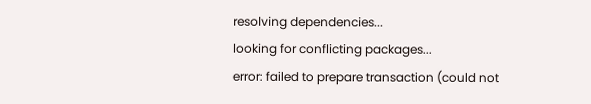resolving dependencies...
looking for conflicting packages...
error: failed to prepare transaction (could not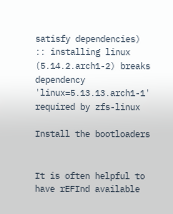satisfy dependencies)
:: installing linux (5.14.2.arch1-2) breaks dependency 'linux=5.13.13.arch1-1' required by zfs-linux

Install the bootloaders


It is often helpful to have rEFInd available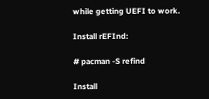while getting UEFI to work.

Install rEFInd:

# pacman -S refind

Install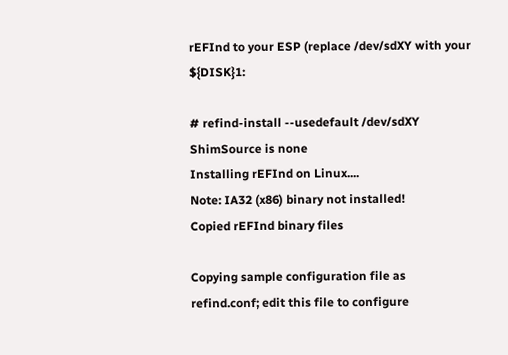rEFInd to your ESP (replace /dev/sdXY with your ${DISK}1:

# refind-install --usedefault /dev/sdXY
ShimSource is none
Installing rEFInd on Linux....
Note: IA32 (x86) binary not installed!
Copied rEFInd binary files

Copying sample configuration file as refind.conf; edit this file to configure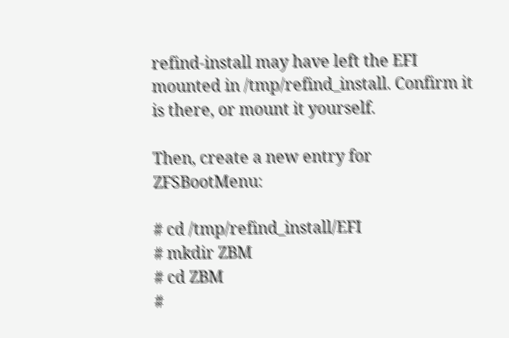refind-install may have left the EFI mounted in /tmp/refind_install. Confirm it is there, or mount it yourself.

Then, create a new entry for ZFSBootMenu:

# cd /tmp/refind_install/EFI
# mkdir ZBM
# cd ZBM
#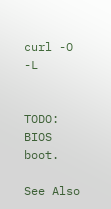curl -O -L


TODO: BIOS boot.

See Also